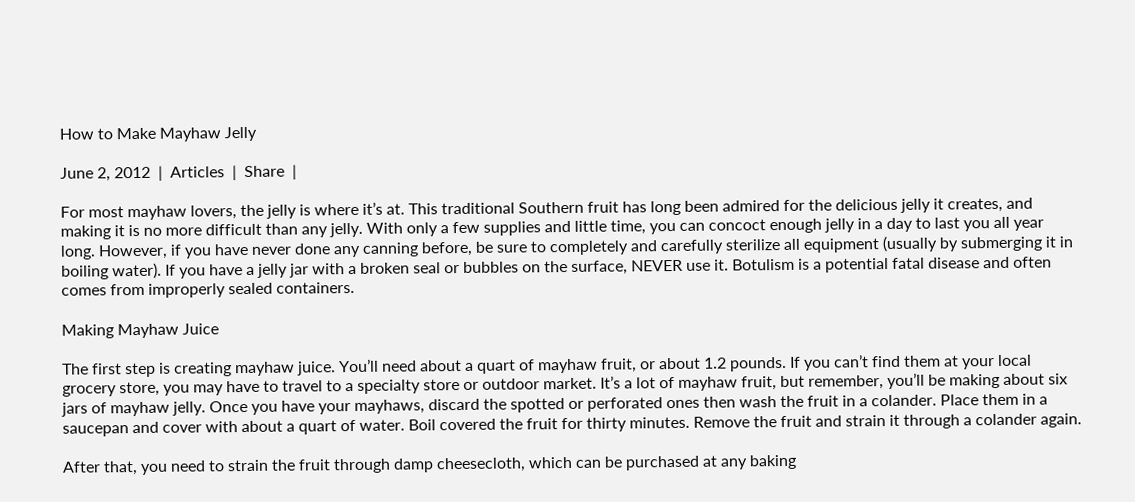How to Make Mayhaw Jelly

June 2, 2012  |  Articles  |  Share  |

For most mayhaw lovers, the jelly is where it’s at. This traditional Southern fruit has long been admired for the delicious jelly it creates, and making it is no more difficult than any jelly. With only a few supplies and little time, you can concoct enough jelly in a day to last you all year long. However, if you have never done any canning before, be sure to completely and carefully sterilize all equipment (usually by submerging it in boiling water). If you have a jelly jar with a broken seal or bubbles on the surface, NEVER use it. Botulism is a potential fatal disease and often comes from improperly sealed containers.

Making Mayhaw Juice

The first step is creating mayhaw juice. You’ll need about a quart of mayhaw fruit, or about 1.2 pounds. If you can’t find them at your local grocery store, you may have to travel to a specialty store or outdoor market. It’s a lot of mayhaw fruit, but remember, you’ll be making about six jars of mayhaw jelly. Once you have your mayhaws, discard the spotted or perforated ones then wash the fruit in a colander. Place them in a saucepan and cover with about a quart of water. Boil covered the fruit for thirty minutes. Remove the fruit and strain it through a colander again.

After that, you need to strain the fruit through damp cheesecloth, which can be purchased at any baking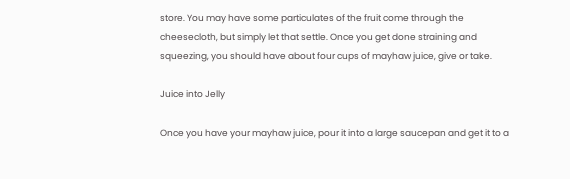store. You may have some particulates of the fruit come through the cheesecloth, but simply let that settle. Once you get done straining and squeezing, you should have about four cups of mayhaw juice, give or take.

Juice into Jelly

Once you have your mayhaw juice, pour it into a large saucepan and get it to a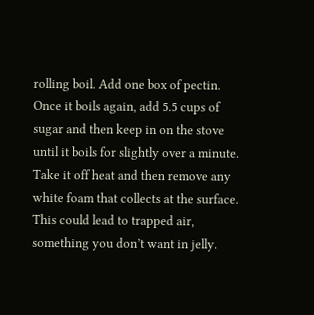rolling boil. Add one box of pectin. Once it boils again, add 5.5 cups of sugar and then keep in on the stove until it boils for slightly over a minute. Take it off heat and then remove any white foam that collects at the surface. This could lead to trapped air, something you don’t want in jelly.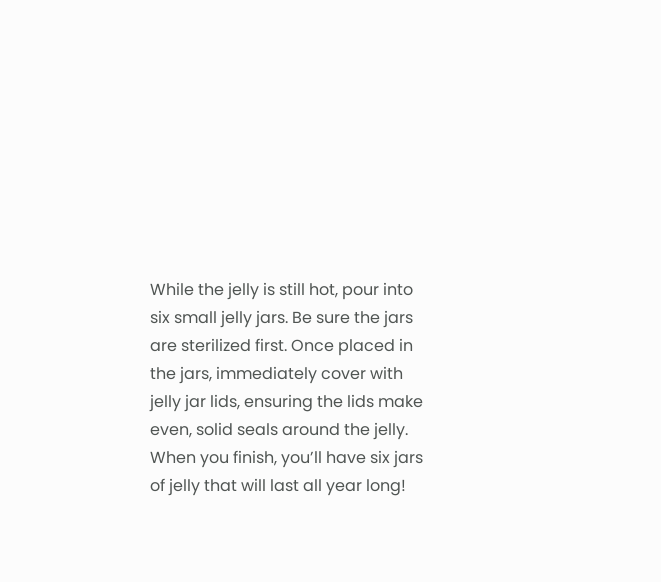While the jelly is still hot, pour into six small jelly jars. Be sure the jars are sterilized first. Once placed in the jars, immediately cover with jelly jar lids, ensuring the lids make even, solid seals around the jelly. When you finish, you’ll have six jars of jelly that will last all year long!